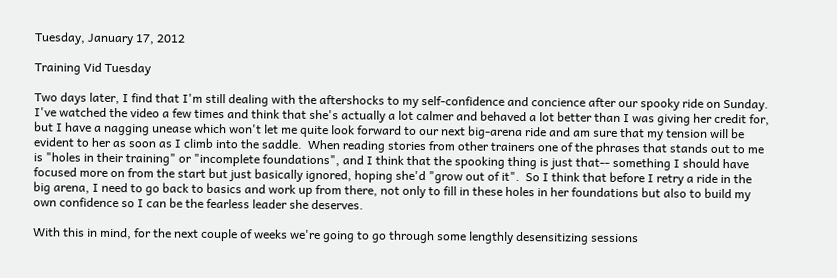Tuesday, January 17, 2012

Training Vid Tuesday

Two days later, I find that I'm still dealing with the aftershocks to my self-confidence and concience after our spooky ride on Sunday.  I've watched the video a few times and think that she's actually a lot calmer and behaved a lot better than I was giving her credit for, but I have a nagging unease which won't let me quite look forward to our next big-arena ride and am sure that my tension will be evident to her as soon as I climb into the saddle.  When reading stories from other trainers one of the phrases that stands out to me is "holes in their training" or "incomplete foundations", and I think that the spooking thing is just that-- something I should have focused more on from the start but just basically ignored, hoping she'd "grow out of it".  So I think that before I retry a ride in the big arena, I need to go back to basics and work up from there, not only to fill in these holes in her foundations but also to build my own confidence so I can be the fearless leader she deserves.

With this in mind, for the next couple of weeks we're going to go through some lengthly desensitizing sessions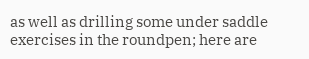as well as drilling some under saddle exercises in the roundpen; here are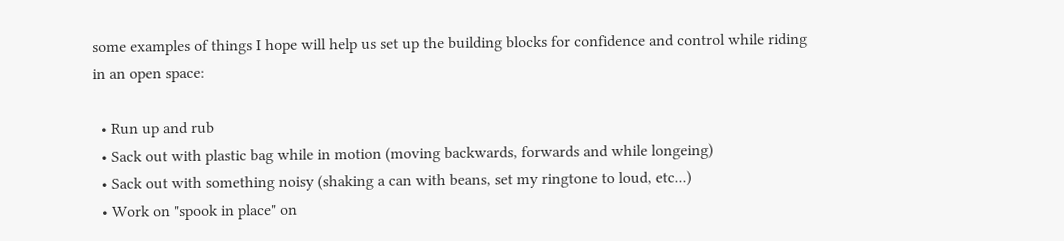some examples of things I hope will help us set up the building blocks for confidence and control while riding in an open space:

  • Run up and rub
  • Sack out with plastic bag while in motion (moving backwards, forwards and while longeing)
  • Sack out with something noisy (shaking a can with beans, set my ringtone to loud, etc...)
  • Work on "spook in place" on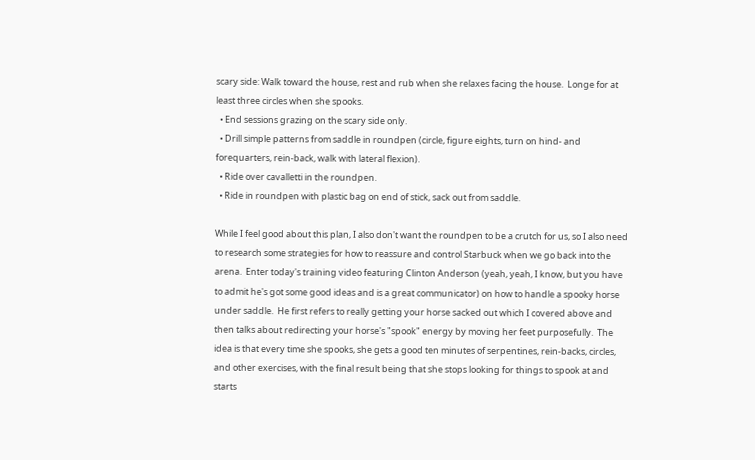scary side: Walk toward the house, rest and rub when she relaxes facing the house.  Longe for at least three circles when she spooks.
  • End sessions grazing on the scary side only.
  • Drill simple patterns from saddle in roundpen (circle, figure eights, turn on hind- and forequarters, rein-back, walk with lateral flexion).
  • Ride over cavalletti in the roundpen.
  • Ride in roundpen with plastic bag on end of stick, sack out from saddle.

While I feel good about this plan, I also don't want the roundpen to be a crutch for us, so I also need to research some strategies for how to reassure and control Starbuck when we go back into the arena.  Enter today's training video featuring Clinton Anderson (yeah, yeah, I know, but you have to admit he's got some good ideas and is a great communicator) on how to handle a spooky horse under saddle.  He first refers to really getting your horse sacked out which I covered above and then talks about redirecting your horse's "spook" energy by moving her feet purposefully.  The idea is that every time she spooks, she gets a good ten minutes of serpentines, rein-backs, circles, and other exercises, with the final result being that she stops looking for things to spook at and starts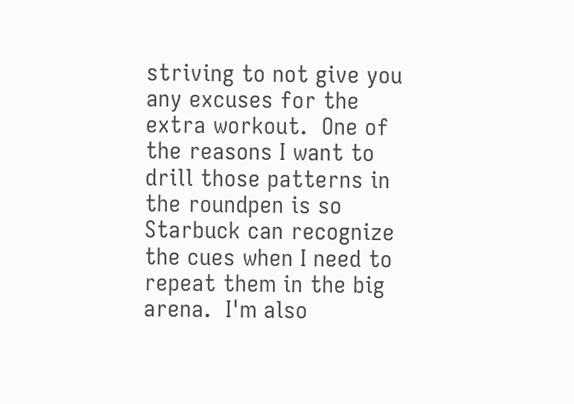striving to not give you any excuses for the extra workout.  One of the reasons I want to drill those patterns in the roundpen is so Starbuck can recognize the cues when I need to repeat them in the big arena.  I'm also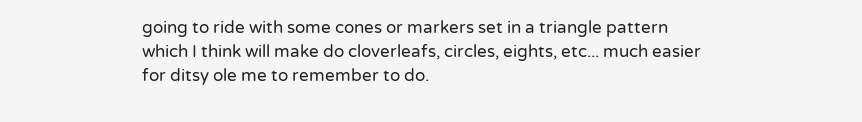going to ride with some cones or markers set in a triangle pattern which I think will make do cloverleafs, circles, eights, etc... much easier for ditsy ole me to remember to do.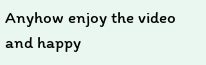Anyhow enjoy the video and happy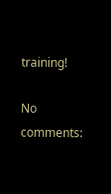training!

No comments: